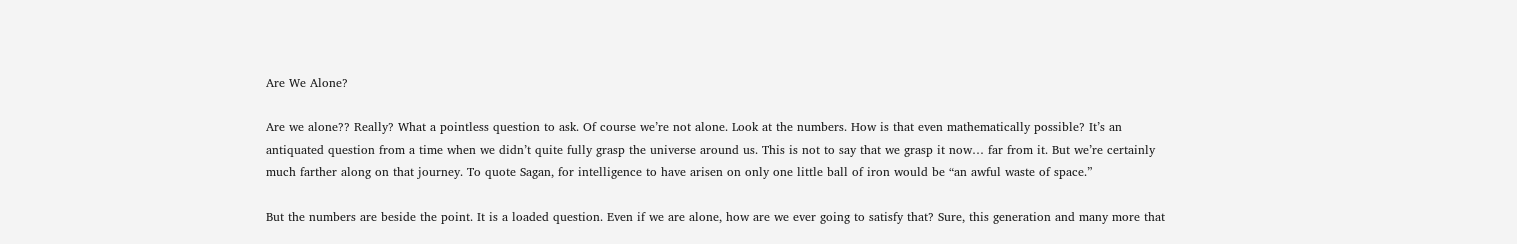Are We Alone?

Are we alone?? Really? What a pointless question to ask. Of course we’re not alone. Look at the numbers. How is that even mathematically possible? It’s an antiquated question from a time when we didn’t quite fully grasp the universe around us. This is not to say that we grasp it now… far from it. But we’re certainly much farther along on that journey. To quote Sagan, for intelligence to have arisen on only one little ball of iron would be “an awful waste of space.”

But the numbers are beside the point. It is a loaded question. Even if we are alone, how are we ever going to satisfy that? Sure, this generation and many more that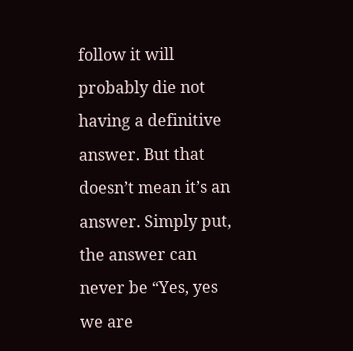follow it will probably die not having a definitive answer. But that doesn’t mean it’s an answer. Simply put, the answer can never be “Yes, yes we are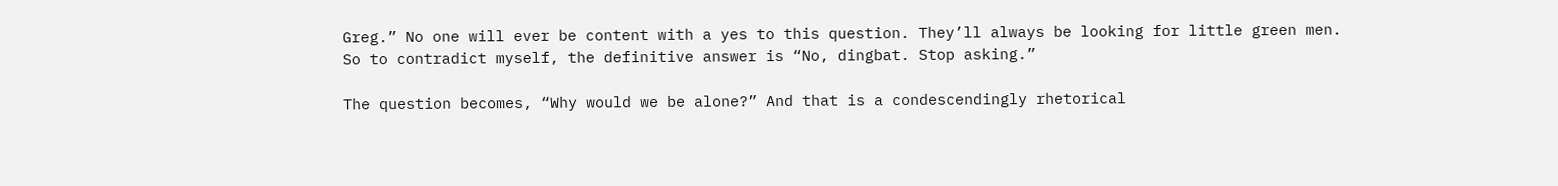Greg.” No one will ever be content with a yes to this question. They’ll always be looking for little green men. So to contradict myself, the definitive answer is “No, dingbat. Stop asking.”

The question becomes, “Why would we be alone?” And that is a condescendingly rhetorical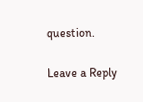question.

Leave a Reply